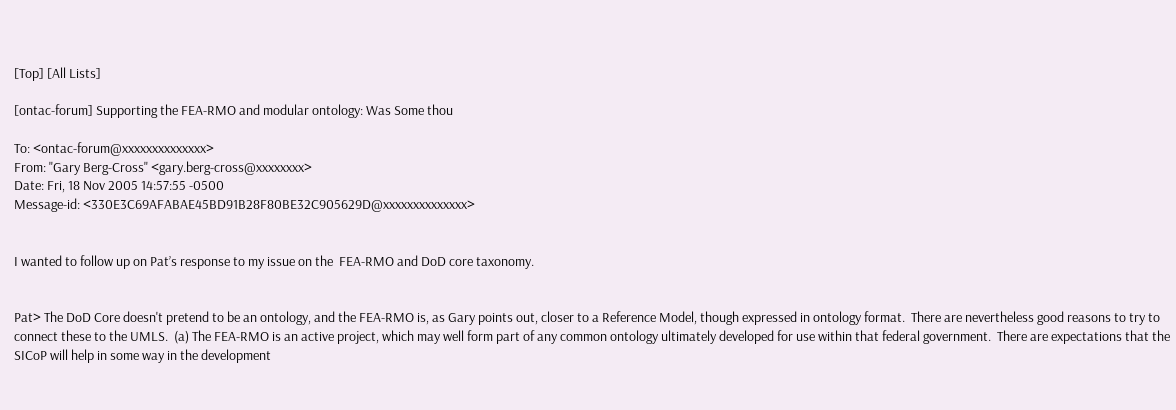[Top] [All Lists]

[ontac-forum] Supporting the FEA-RMO and modular ontology: Was Some thou

To: <ontac-forum@xxxxxxxxxxxxxx>
From: "Gary Berg-Cross" <gary.berg-cross@xxxxxxxx>
Date: Fri, 18 Nov 2005 14:57:55 -0500
Message-id: <330E3C69AFABAE45BD91B28F80BE32C905629D@xxxxxxxxxxxxxx>


I wanted to follow up on Pat’s response to my issue on the  FEA-RMO and DoD core taxonomy.


Pat> The DoD Core doesn't pretend to be an ontology, and the FEA-RMO is, as Gary points out, closer to a Reference Model, though expressed in ontology format.  There are nevertheless good reasons to try to connect these to the UMLS.  (a) The FEA-RMO is an active project, which may well form part of any common ontology ultimately developed for use within that federal government.  There are expectations that the SICoP will help in some way in the development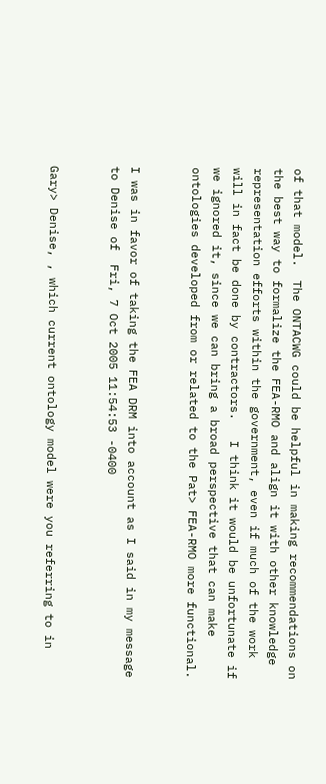of that model.  The ONTACWG could be helpful in making recommendations on the best way to formalize the FEA-RMO and align it with other knowledge representation efforts within the government, even if much of the work will in fact be done by contractors.   I think it would be unfortunate if we ignored it, since we can bring a broad perspective that can make ontologies developed from or related to the Pat> FEA-RMO more functional.


I was in favor of taking the FEA DRM into account as I said in my message to Denise of  Fri, 7 Oct 2005 11:54:53 -0400


Gary> Denise, , which current ontology model were you referring to in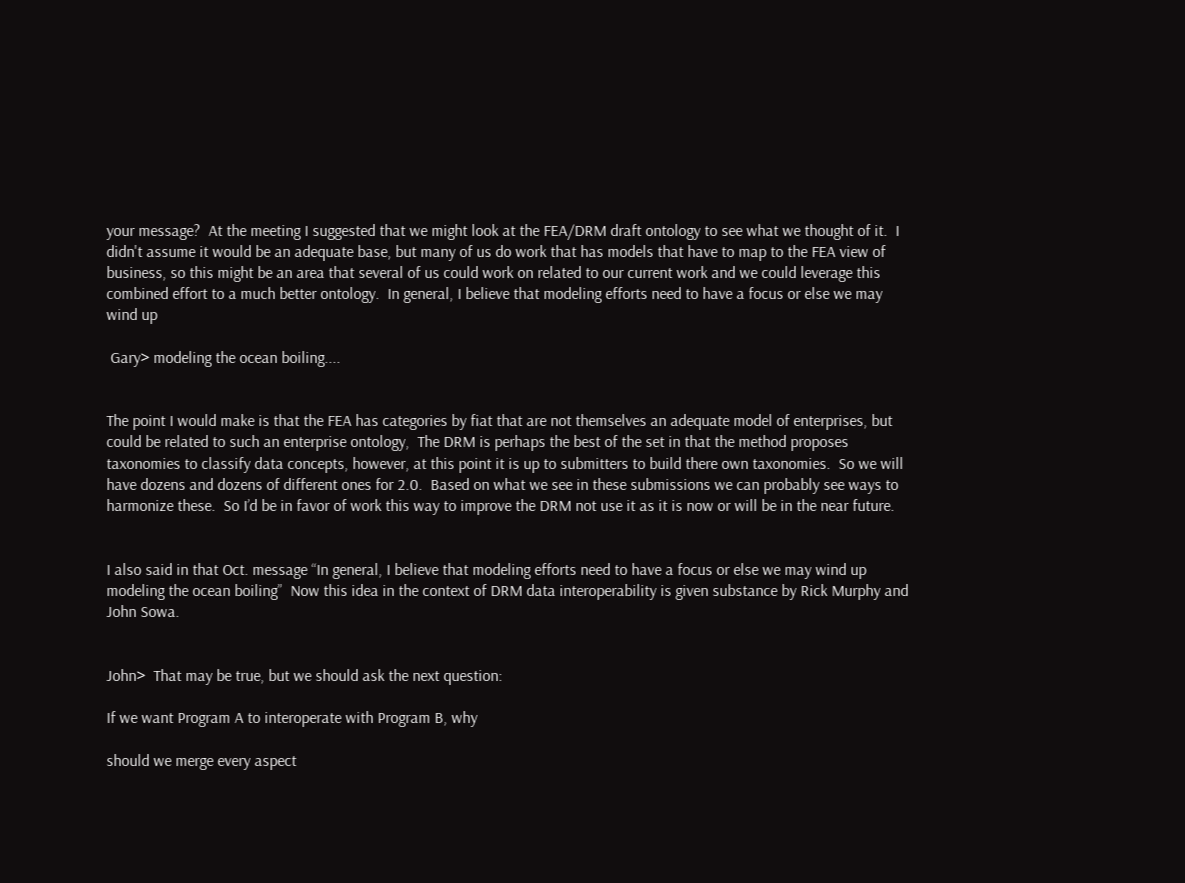your message?  At the meeting I suggested that we might look at the FEA/DRM draft ontology to see what we thought of it.  I didn't assume it would be an adequate base, but many of us do work that has models that have to map to the FEA view of business, so this might be an area that several of us could work on related to our current work and we could leverage this combined effort to a much better ontology.  In general, I believe that modeling efforts need to have a focus or else we may wind up

 Gary> modeling the ocean boiling....


The point I would make is that the FEA has categories by fiat that are not themselves an adequate model of enterprises, but could be related to such an enterprise ontology,  The DRM is perhaps the best of the set in that the method proposes taxonomies to classify data concepts, however, at this point it is up to submitters to build there own taxonomies.  So we will have dozens and dozens of different ones for 2.0.  Based on what we see in these submissions we can probably see ways to harmonize these.  So I’d be in favor of work this way to improve the DRM not use it as it is now or will be in the near future.


I also said in that Oct. message “In general, I believe that modeling efforts need to have a focus or else we may wind up modeling the ocean boiling”  Now this idea in the context of DRM data interoperability is given substance by Rick Murphy and John Sowa.


John>  That may be true, but we should ask the next question:

If we want Program A to interoperate with Program B, why

should we merge every aspect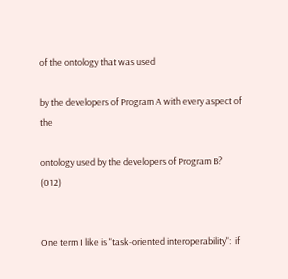of the ontology that was used

by the developers of Program A with every aspect of the

ontology used by the developers of Program B?    (012)


One term I like is "task-oriented interoperability":  if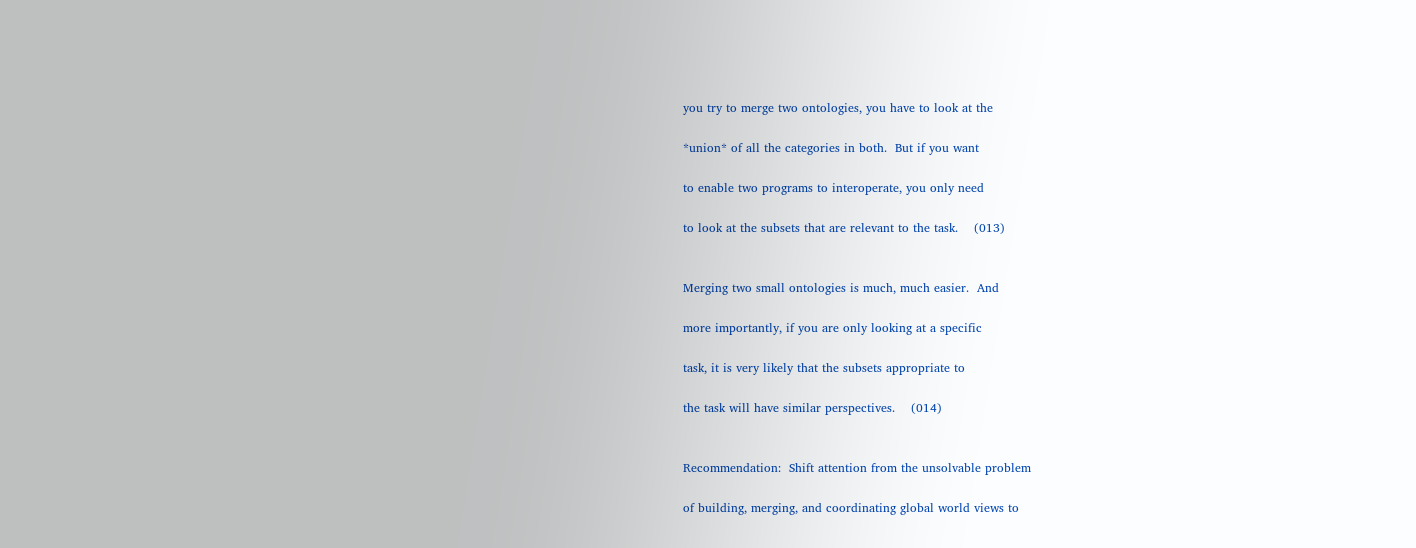you try to merge two ontologies, you have to look at the

*union* of all the categories in both.  But if you want

to enable two programs to interoperate, you only need

to look at the subsets that are relevant to the task.    (013)


Merging two small ontologies is much, much easier.  And

more importantly, if you are only looking at a specific

task, it is very likely that the subsets appropriate to

the task will have similar perspectives.    (014)


Recommendation:  Shift attention from the unsolvable problem

of building, merging, and coordinating global world views to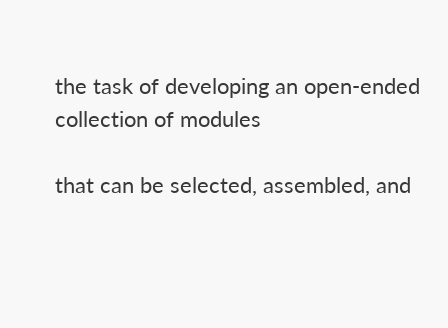the task of developing an open-ended collection of modules

that can be selected, assembled, and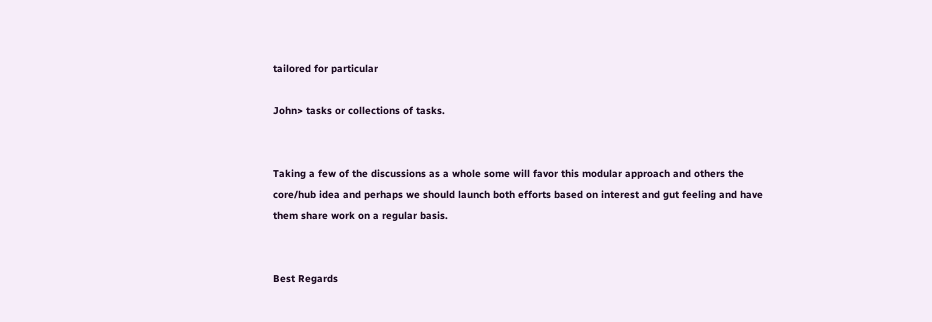tailored for particular

John> tasks or collections of tasks.


Taking a few of the discussions as a whole some will favor this modular approach and others the core/hub idea and perhaps we should launch both efforts based on interest and gut feeling and have them share work on a regular basis.


Best Regards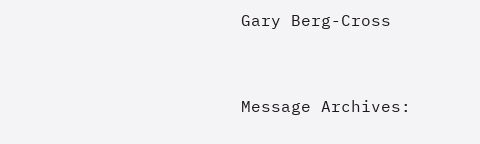Gary Berg-Cross


Message Archives: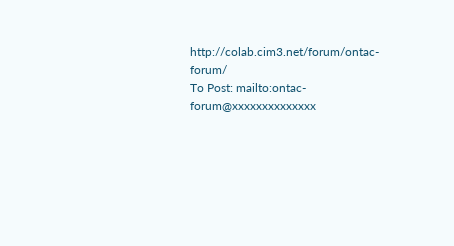http://colab.cim3.net/forum/ontac-forum/
To Post: mailto:ontac-forum@xxxxxxxxxxxxxx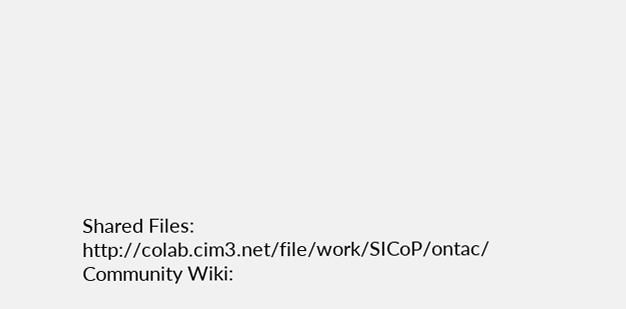Shared Files: http://colab.cim3.net/file/work/SICoP/ontac/
Community Wiki: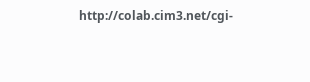http://colab.cim3.net/cgi-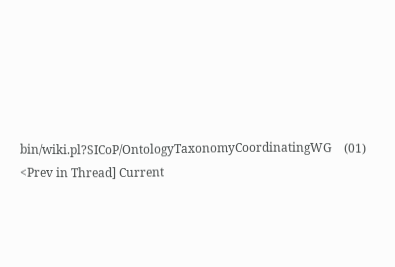bin/wiki.pl?SICoP/OntologyTaxonomyCoordinatingWG    (01)
<Prev in Thread] Current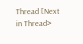Thread [Next in Thread>